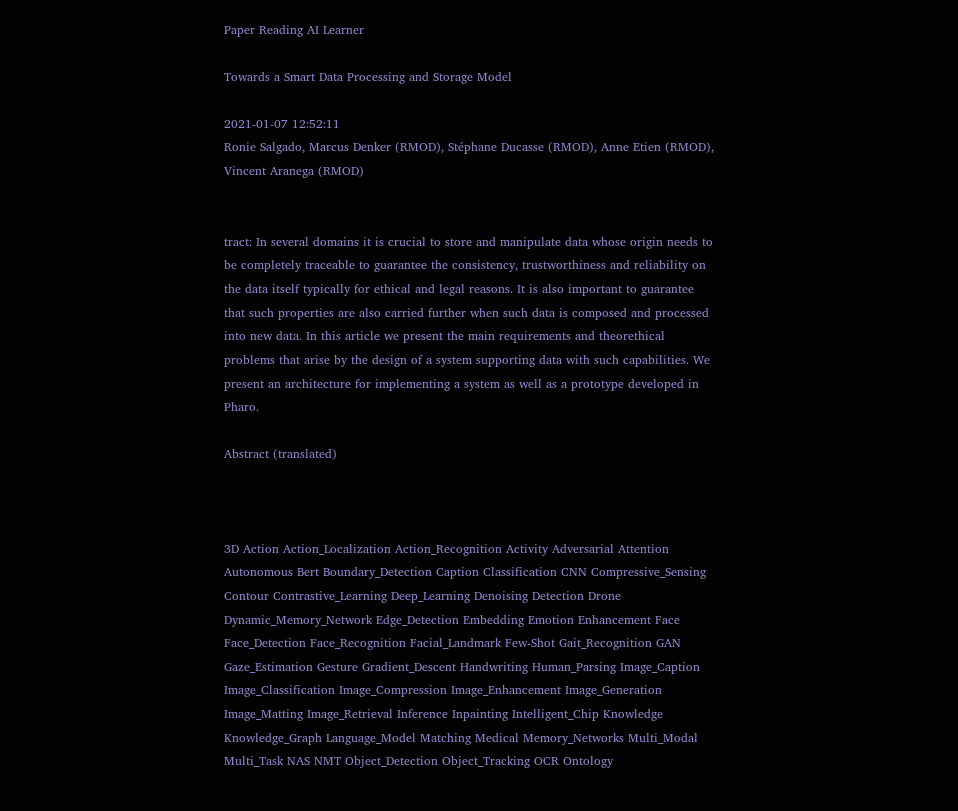Paper Reading AI Learner

Towards a Smart Data Processing and Storage Model

2021-01-07 12:52:11
Ronie Salgado, Marcus Denker (RMOD), Stéphane Ducasse (RMOD), Anne Etien (RMOD), Vincent Aranega (RMOD)


tract: In several domains it is crucial to store and manipulate data whose origin needs to be completely traceable to guarantee the consistency, trustworthiness and reliability on the data itself typically for ethical and legal reasons. It is also important to guarantee that such properties are also carried further when such data is composed and processed into new data. In this article we present the main requirements and theorethical problems that arise by the design of a system supporting data with such capabilities. We present an architecture for implementing a system as well as a prototype developed in Pharo.

Abstract (translated)



3D Action Action_Localization Action_Recognition Activity Adversarial Attention Autonomous Bert Boundary_Detection Caption Classification CNN Compressive_Sensing Contour Contrastive_Learning Deep_Learning Denoising Detection Drone Dynamic_Memory_Network Edge_Detection Embedding Emotion Enhancement Face Face_Detection Face_Recognition Facial_Landmark Few-Shot Gait_Recognition GAN Gaze_Estimation Gesture Gradient_Descent Handwriting Human_Parsing Image_Caption Image_Classification Image_Compression Image_Enhancement Image_Generation Image_Matting Image_Retrieval Inference Inpainting Intelligent_Chip Knowledge Knowledge_Graph Language_Model Matching Medical Memory_Networks Multi_Modal Multi_Task NAS NMT Object_Detection Object_Tracking OCR Ontology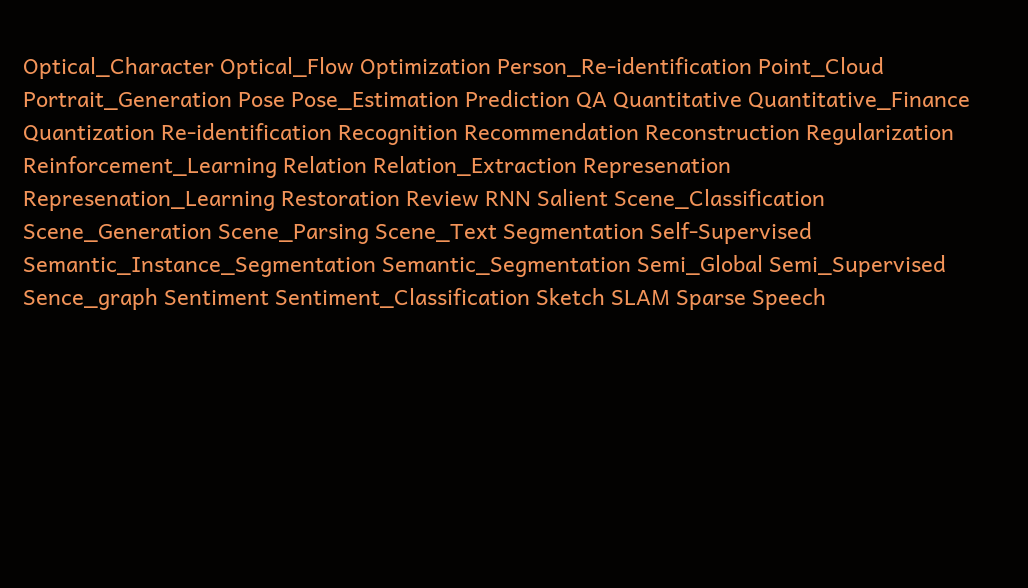Optical_Character Optical_Flow Optimization Person_Re-identification Point_Cloud Portrait_Generation Pose Pose_Estimation Prediction QA Quantitative Quantitative_Finance Quantization Re-identification Recognition Recommendation Reconstruction Regularization Reinforcement_Learning Relation Relation_Extraction Represenation Represenation_Learning Restoration Review RNN Salient Scene_Classification Scene_Generation Scene_Parsing Scene_Text Segmentation Self-Supervised Semantic_Instance_Segmentation Semantic_Segmentation Semi_Global Semi_Supervised Sence_graph Sentiment Sentiment_Classification Sketch SLAM Sparse Speech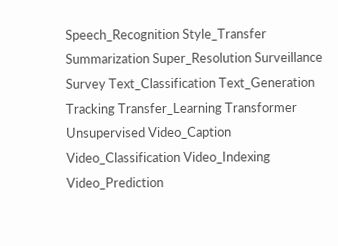Speech_Recognition Style_Transfer Summarization Super_Resolution Surveillance Survey Text_Classification Text_Generation Tracking Transfer_Learning Transformer Unsupervised Video_Caption Video_Classification Video_Indexing Video_Prediction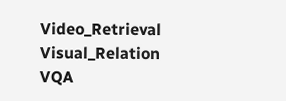Video_Retrieval Visual_Relation VQA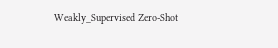Weakly_Supervised Zero-Shot